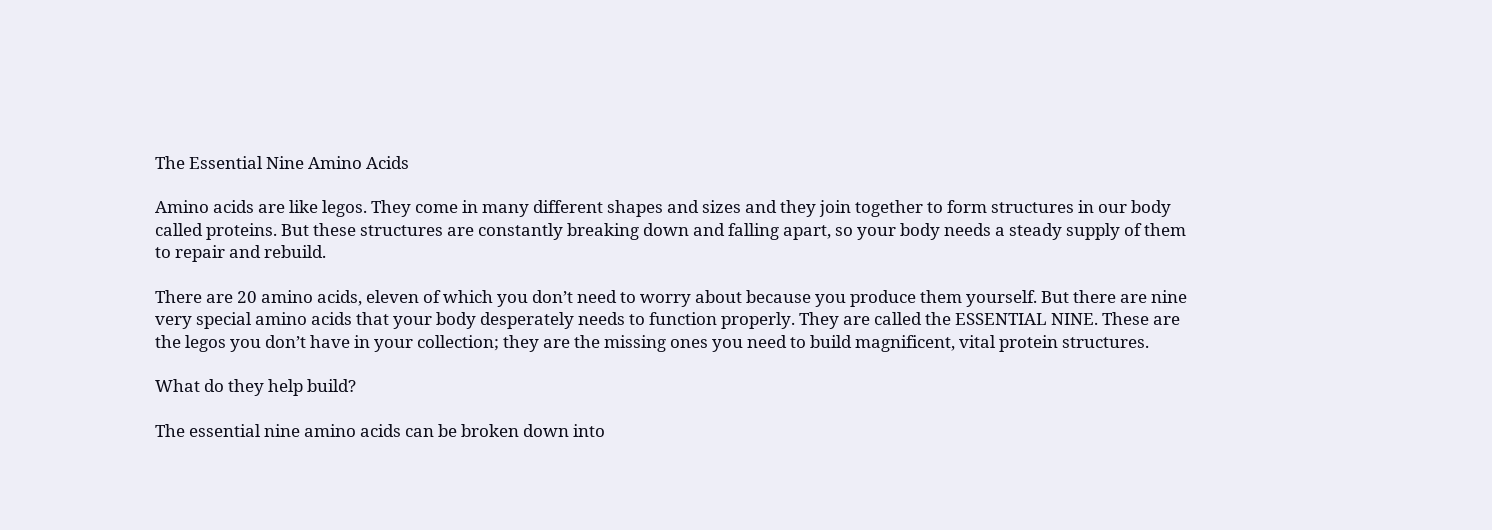The Essential Nine Amino Acids

Amino acids are like legos. They come in many different shapes and sizes and they join together to form structures in our body called proteins. But these structures are constantly breaking down and falling apart, so your body needs a steady supply of them to repair and rebuild.

There are 20 amino acids, eleven of which you don’t need to worry about because you produce them yourself. But there are nine very special amino acids that your body desperately needs to function properly. They are called the ESSENTIAL NINE. These are the legos you don’t have in your collection; they are the missing ones you need to build magnificent, vital protein structures.

What do they help build?

The essential nine amino acids can be broken down into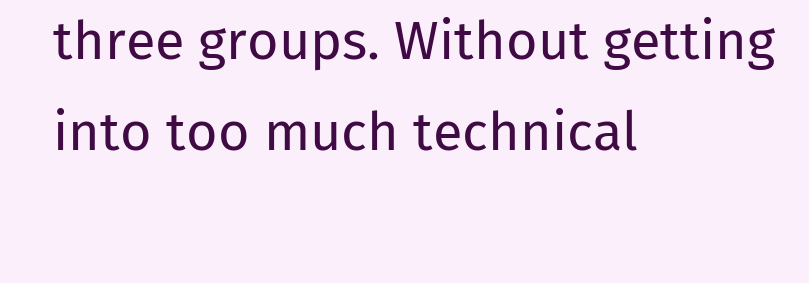three groups. Without getting into too much technical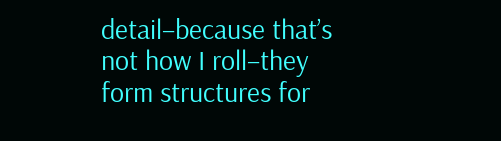detail–because that’s not how I roll–they form structures for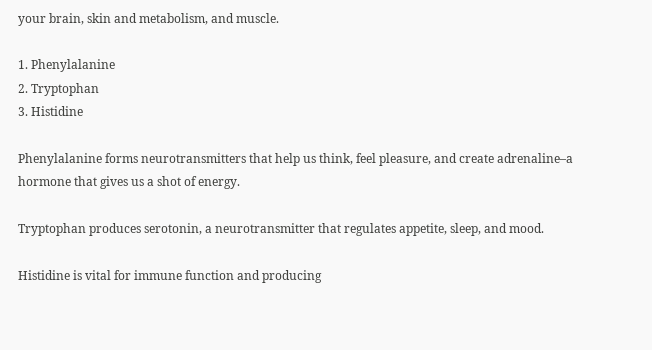your brain, skin and metabolism, and muscle.

1. Phenylalanine
2. Tryptophan
3. Histidine

Phenylalanine forms neurotransmitters that help us think, feel pleasure, and create adrenaline–a hormone that gives us a shot of energy.

Tryptophan produces serotonin, a neurotransmitter that regulates appetite, sleep, and mood.

Histidine is vital for immune function and producing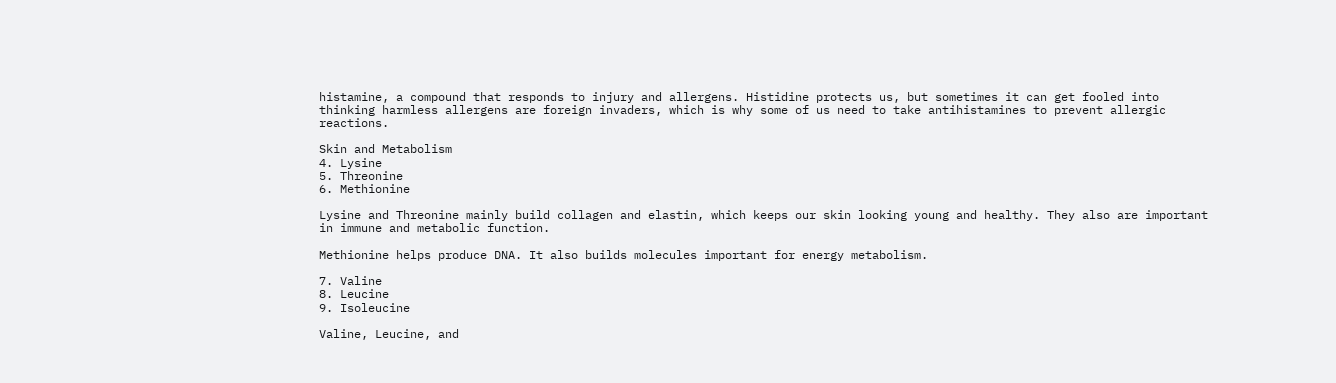histamine, a compound that responds to injury and allergens. Histidine protects us, but sometimes it can get fooled into thinking harmless allergens are foreign invaders, which is why some of us need to take antihistamines to prevent allergic reactions.

Skin and Metabolism
4. Lysine
5. Threonine
6. Methionine

Lysine and Threonine mainly build collagen and elastin, which keeps our skin looking young and healthy. They also are important in immune and metabolic function.

Methionine helps produce DNA. It also builds molecules important for energy metabolism.

7. Valine
8. Leucine
9. Isoleucine

Valine, Leucine, and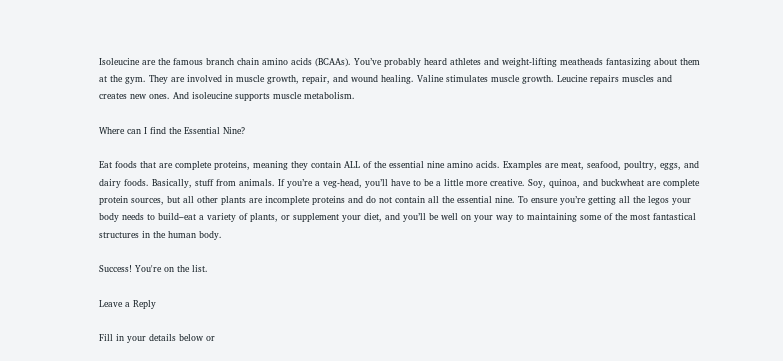Isoleucine are the famous branch chain amino acids (BCAAs). You’ve probably heard athletes and weight-lifting meatheads fantasizing about them at the gym. They are involved in muscle growth, repair, and wound healing. Valine stimulates muscle growth. Leucine repairs muscles and creates new ones. And isoleucine supports muscle metabolism.

Where can I find the Essential Nine?

Eat foods that are complete proteins, meaning they contain ALL of the essential nine amino acids. Examples are meat, seafood, poultry, eggs, and dairy foods. Basically, stuff from animals. If you’re a veg-head, you’ll have to be a little more creative. Soy, quinoa, and buckwheat are complete protein sources, but all other plants are incomplete proteins and do not contain all the essential nine. To ensure you’re getting all the legos your body needs to build–eat a variety of plants, or supplement your diet, and you’ll be well on your way to maintaining some of the most fantastical structures in the human body.

Success! You're on the list.

Leave a Reply

Fill in your details below or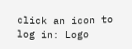click an icon to log in: Logo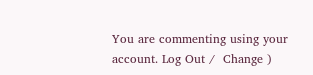You are commenting using your account. Log Out /  Change )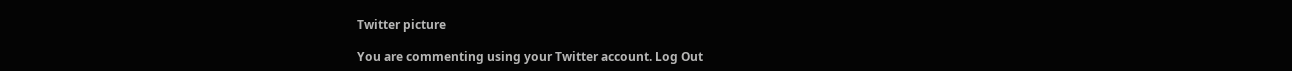Twitter picture

You are commenting using your Twitter account. Log Out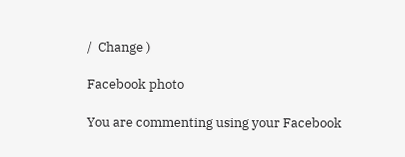/  Change )

Facebook photo

You are commenting using your Facebook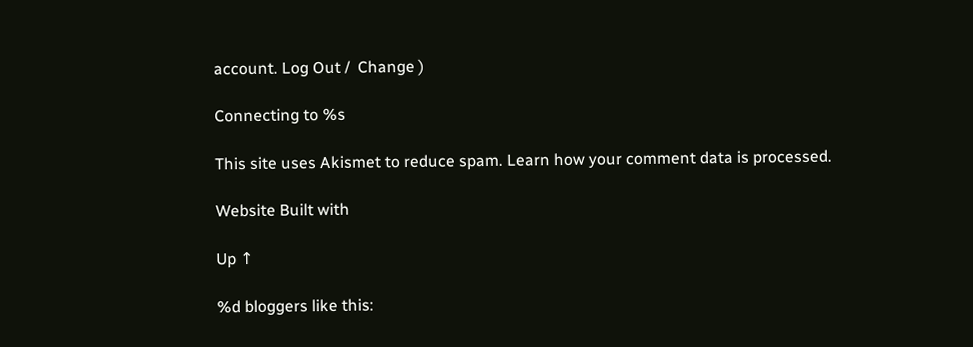account. Log Out /  Change )

Connecting to %s

This site uses Akismet to reduce spam. Learn how your comment data is processed.

Website Built with

Up ↑

%d bloggers like this: